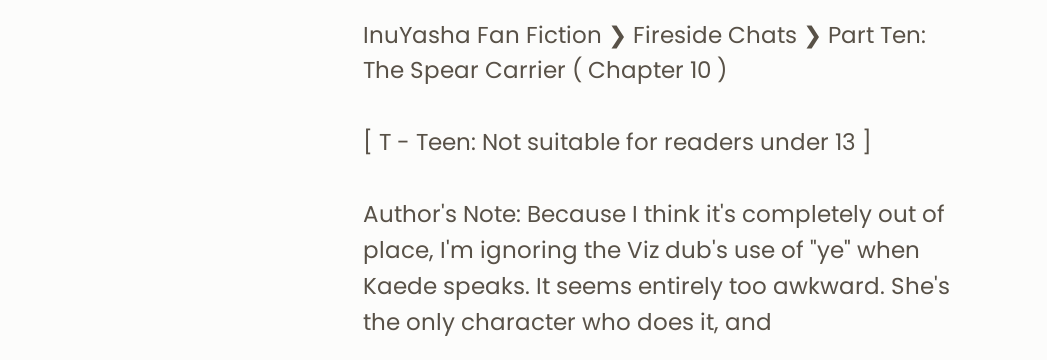InuYasha Fan Fiction ❯ Fireside Chats ❯ Part Ten: The Spear Carrier ( Chapter 10 )

[ T - Teen: Not suitable for readers under 13 ]

Author's Note: Because I think it's completely out of place, I'm ignoring the Viz dub's use of "ye" when Kaede speaks. It seems entirely too awkward. She's the only character who does it, and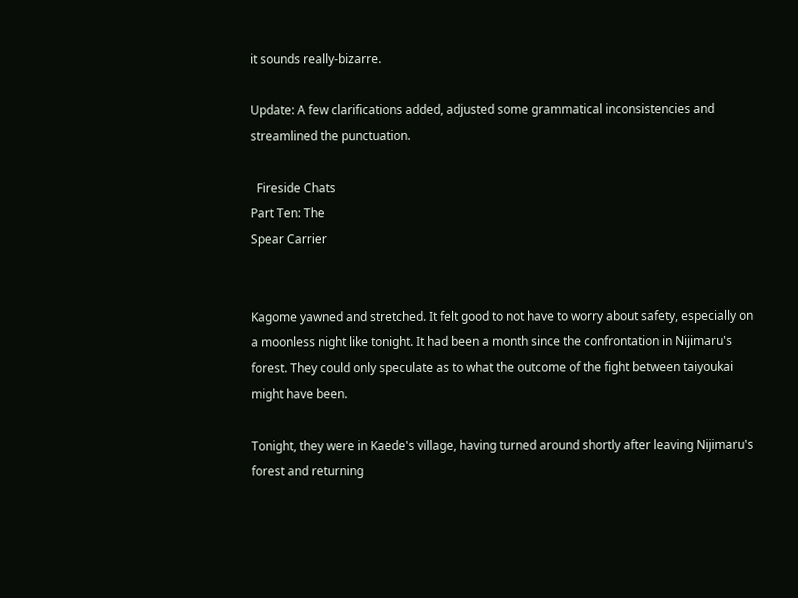it sounds really-bizarre.

Update: A few clarifications added, adjusted some grammatical inconsistencies and streamlined the punctuation.

  Fireside Chats
Part Ten: The
Spear Carrier


Kagome yawned and stretched. It felt good to not have to worry about safety, especially on a moonless night like tonight. It had been a month since the confrontation in Nijimaru's forest. They could only speculate as to what the outcome of the fight between taiyoukai might have been.

Tonight, they were in Kaede's village, having turned around shortly after leaving Nijimaru's forest and returning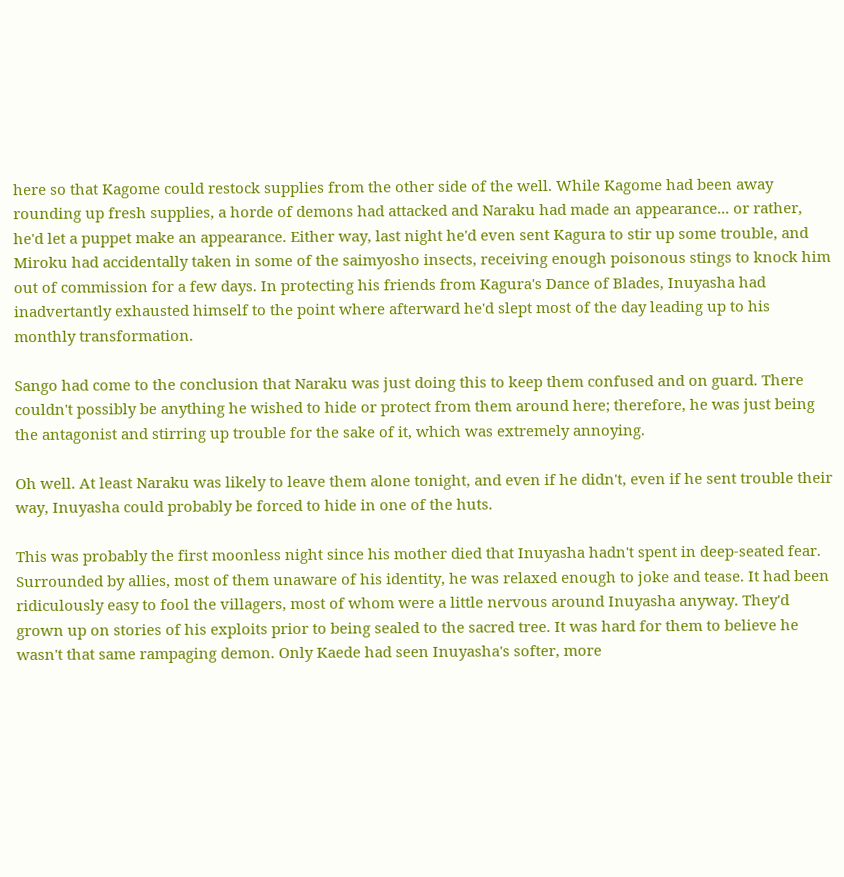here so that Kagome could restock supplies from the other side of the well. While Kagome had been away rounding up fresh supplies, a horde of demons had attacked and Naraku had made an appearance... or rather, he'd let a puppet make an appearance. Either way, last night he'd even sent Kagura to stir up some trouble, and Miroku had accidentally taken in some of the saimyosho insects, receiving enough poisonous stings to knock him out of commission for a few days. In protecting his friends from Kagura's Dance of Blades, Inuyasha had inadvertantly exhausted himself to the point where afterward he'd slept most of the day leading up to his monthly transformation.

Sango had come to the conclusion that Naraku was just doing this to keep them confused and on guard. There couldn't possibly be anything he wished to hide or protect from them around here; therefore, he was just being the antagonist and stirring up trouble for the sake of it, which was extremely annoying.

Oh well. At least Naraku was likely to leave them alone tonight, and even if he didn't, even if he sent trouble their way, Inuyasha could probably be forced to hide in one of the huts.

This was probably the first moonless night since his mother died that Inuyasha hadn't spent in deep-seated fear. Surrounded by allies, most of them unaware of his identity, he was relaxed enough to joke and tease. It had been ridiculously easy to fool the villagers, most of whom were a little nervous around Inuyasha anyway. They'd grown up on stories of his exploits prior to being sealed to the sacred tree. It was hard for them to believe he wasn't that same rampaging demon. Only Kaede had seen Inuyasha's softer, more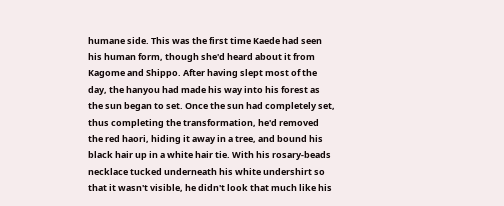humane side. This was the first time Kaede had seen his human form, though she'd heard about it from Kagome and Shippo. After having slept most of the day, the hanyou had made his way into his forest as the sun began to set. Once the sun had completely set, thus completing the transformation, he'd removed the red haori, hiding it away in a tree, and bound his black hair up in a white hair tie. With his rosary-beads necklace tucked underneath his white undershirt so that it wasn't visible, he didn't look that much like his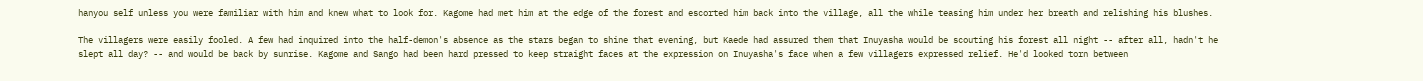hanyou self unless you were familiar with him and knew what to look for. Kagome had met him at the edge of the forest and escorted him back into the village, all the while teasing him under her breath and relishing his blushes.

The villagers were easily fooled. A few had inquired into the half-demon's absence as the stars began to shine that evening, but Kaede had assured them that Inuyasha would be scouting his forest all night -- after all, hadn't he slept all day? -- and would be back by sunrise. Kagome and Sango had been hard pressed to keep straight faces at the expression on Inuyasha's face when a few villagers expressed relief. He'd looked torn between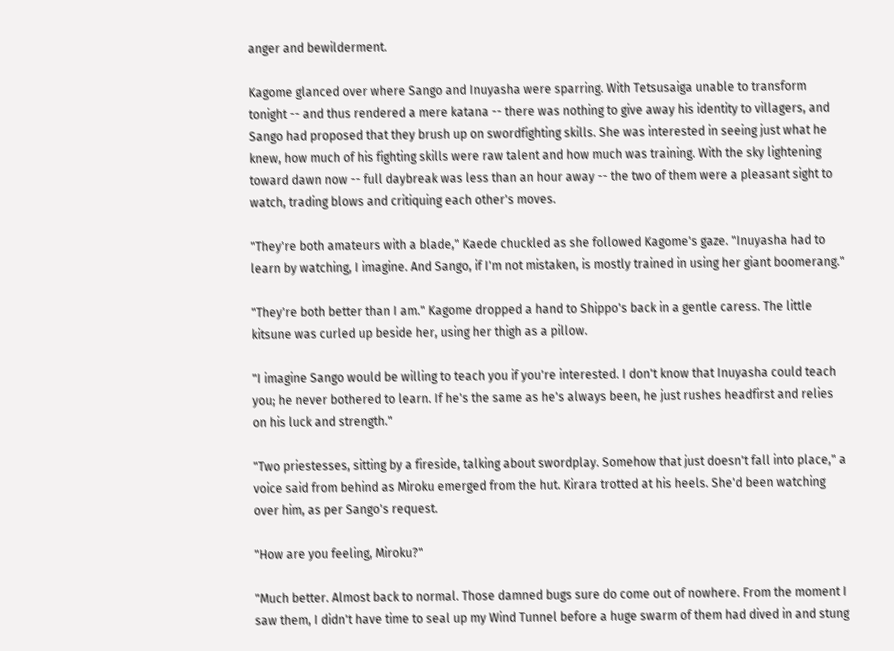anger and bewilderment.

Kagome glanced over where Sango and Inuyasha were sparring. With Tetsusaiga unable to transform tonight -- and thus rendered a mere katana -- there was nothing to give away his identity to villagers, and Sango had proposed that they brush up on swordfighting skills. She was interested in seeing just what he knew, how much of his fighting skills were raw talent and how much was training. With the sky lightening toward dawn now -- full daybreak was less than an hour away -- the two of them were a pleasant sight to watch, trading blows and critiquing each other's moves.

"They're both amateurs with a blade," Kaede chuckled as she followed Kagome's gaze. "Inuyasha had to learn by watching, I imagine. And Sango, if I'm not mistaken, is mostly trained in using her giant boomerang."

"They're both better than I am." Kagome dropped a hand to Shippo's back in a gentle caress. The little kitsune was curled up beside her, using her thigh as a pillow.

"I imagine Sango would be willing to teach you if you're interested. I don't know that Inuyasha could teach you; he never bothered to learn. If he's the same as he's always been, he just rushes headfirst and relies on his luck and strength."

"Two priestesses, sitting by a fireside, talking about swordplay. Somehow that just doesn't fall into place," a voice said from behind as Miroku emerged from the hut. Kirara trotted at his heels. She'd been watching over him, as per Sango's request.

"How are you feeling, Miroku?"

"Much better. Almost back to normal. Those damned bugs sure do come out of nowhere. From the moment I saw them, I didn't have time to seal up my Wind Tunnel before a huge swarm of them had dived in and stung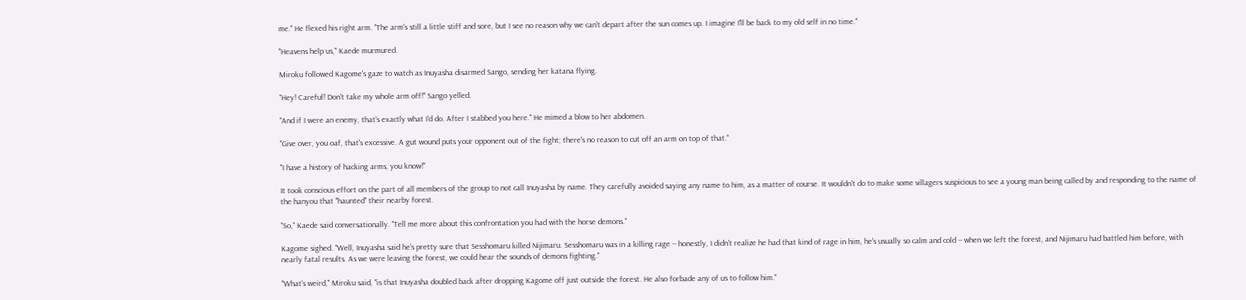me." He flexed his right arm. "The arm's still a little stiff and sore, but I see no reason why we can't depart after the sun comes up. I imagine I'll be back to my old self in no time."

"Heavens help us," Kaede murmured.

Miroku followed Kagome's gaze to watch as Inuyasha disarmed Sango, sending her katana flying.

"Hey! Careful! Don't take my whole arm off!" Sango yelled.

"And if I were an enemy, that's exactly what I'd do. After I stabbed you here." He mimed a blow to her abdomen.

"Give over, you oaf, that's excessive. A gut wound puts your opponent out of the fight; there's no reason to cut off an arm on top of that."

"I have a history of hacking arms, you know!"

It took conscious effort on the part of all members of the group to not call Inuyasha by name. They carefully avoided saying any name to him, as a matter of course. It wouldn't do to make some villagers suspicious to see a young man being called by and responding to the name of the hanyou that "haunted" their nearby forest.

"So," Kaede said conversationally. "Tell me more about this confrontation you had with the horse demons."

Kagome sighed. "Well, Inuyasha said he's pretty sure that Sesshomaru killed Nijimaru. Sesshomaru was in a killing rage -- honestly, I didn't realize he had that kind of rage in him, he's usually so calm and cold -- when we left the forest, and Nijimaru had battled him before, with nearly fatal results. As we were leaving the forest, we could hear the sounds of demons fighting."

"What's weird," Miroku said, "is that Inuyasha doubled back after dropping Kagome off just outside the forest. He also forbade any of us to follow him."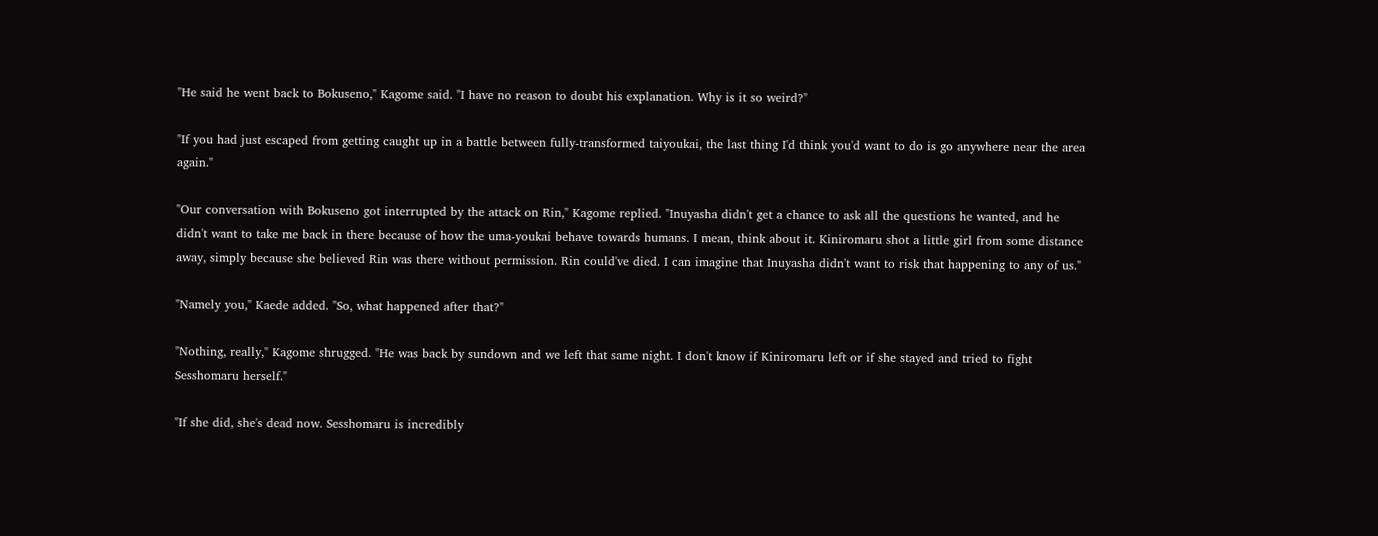"He said he went back to Bokuseno," Kagome said. "I have no reason to doubt his explanation. Why is it so weird?"

"If you had just escaped from getting caught up in a battle between fully-transformed taiyoukai, the last thing I'd think you'd want to do is go anywhere near the area again."

"Our conversation with Bokuseno got interrupted by the attack on Rin," Kagome replied. "Inuyasha didn't get a chance to ask all the questions he wanted, and he didn't want to take me back in there because of how the uma-youkai behave towards humans. I mean, think about it. Kiniromaru shot a little girl from some distance away, simply because she believed Rin was there without permission. Rin could've died. I can imagine that Inuyasha didn't want to risk that happening to any of us."

"Namely you," Kaede added. "So, what happened after that?"

"Nothing, really," Kagome shrugged. "He was back by sundown and we left that same night. I don't know if Kiniromaru left or if she stayed and tried to fight Sesshomaru herself."

"If she did, she's dead now. Sesshomaru is incredibly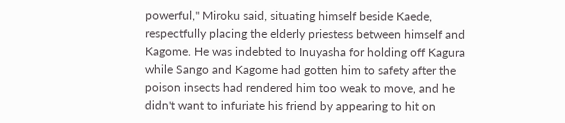powerful," Miroku said, situating himself beside Kaede, respectfully placing the elderly priestess between himself and Kagome. He was indebted to Inuyasha for holding off Kagura while Sango and Kagome had gotten him to safety after the poison insects had rendered him too weak to move, and he didn't want to infuriate his friend by appearing to hit on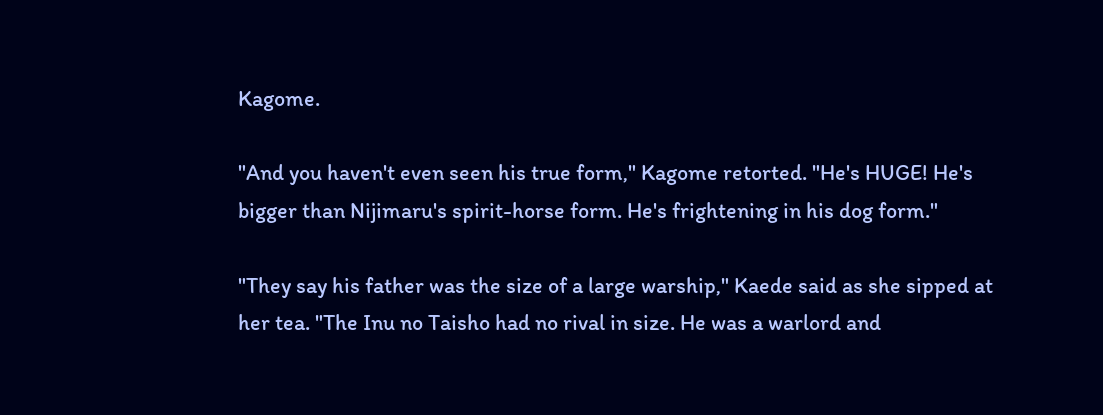Kagome.

"And you haven't even seen his true form," Kagome retorted. "He's HUGE! He's bigger than Nijimaru's spirit-horse form. He's frightening in his dog form."

"They say his father was the size of a large warship," Kaede said as she sipped at her tea. "The Inu no Taisho had no rival in size. He was a warlord and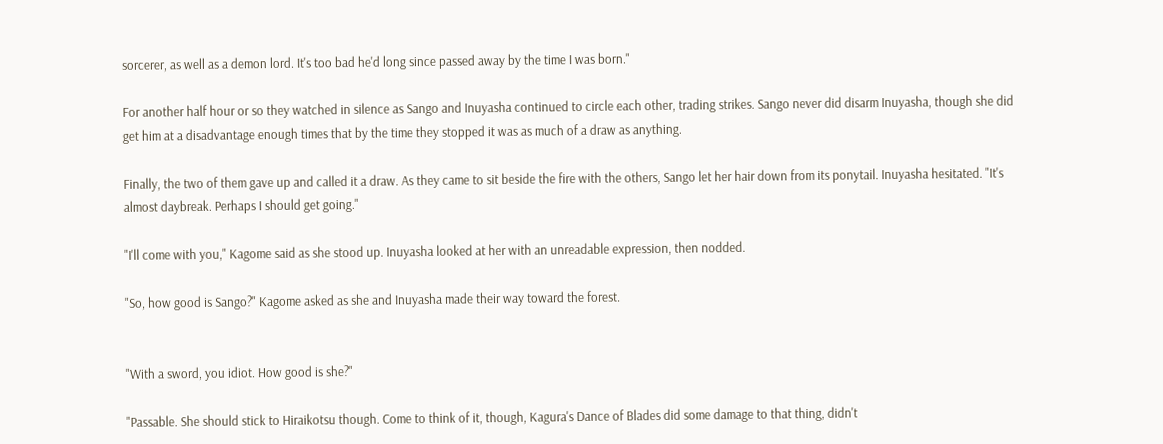sorcerer, as well as a demon lord. It's too bad he'd long since passed away by the time I was born."

For another half hour or so they watched in silence as Sango and Inuyasha continued to circle each other, trading strikes. Sango never did disarm Inuyasha, though she did get him at a disadvantage enough times that by the time they stopped it was as much of a draw as anything.

Finally, the two of them gave up and called it a draw. As they came to sit beside the fire with the others, Sango let her hair down from its ponytail. Inuyasha hesitated. "It's almost daybreak. Perhaps I should get going."

"I'll come with you," Kagome said as she stood up. Inuyasha looked at her with an unreadable expression, then nodded.

"So, how good is Sango?" Kagome asked as she and Inuyasha made their way toward the forest.


"With a sword, you idiot. How good is she?"

"Passable. She should stick to Hiraikotsu though. Come to think of it, though, Kagura's Dance of Blades did some damage to that thing, didn't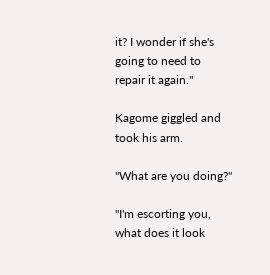it? I wonder if she's going to need to repair it again."

Kagome giggled and took his arm.

"What are you doing?"

"I'm escorting you, what does it look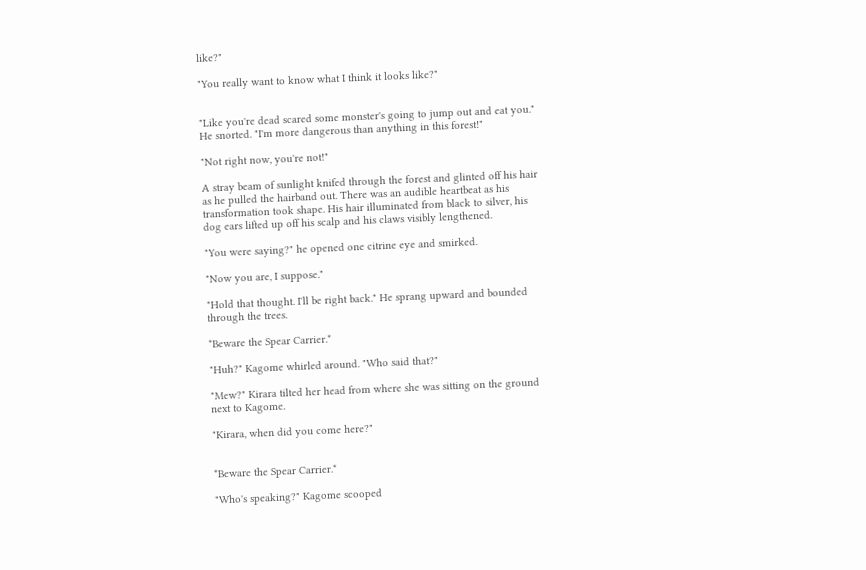like?"

"You really want to know what I think it looks like?"


"Like you're dead scared some monster's going to jump out and eat you." He snorted. "I'm more dangerous than anything in this forest!"

"Not right now, you're not!"

A stray beam of sunlight knifed through the forest and glinted off his hair as he pulled the hairband out. There was an audible heartbeat as his transformation took shape. His hair illuminated from black to silver, his dog ears lifted up off his scalp and his claws visibly lengthened.

"You were saying?" he opened one citrine eye and smirked.

"Now you are, I suppose."

"Hold that thought. I'll be right back." He sprang upward and bounded through the trees.

*Beware the Spear Carrier.*

"Huh?" Kagome whirled around. "Who said that?"

"Mew?" Kirara tilted her head from where she was sitting on the ground next to Kagome.

"Kirara, when did you come here?"


*Beware the Spear Carrier.*

"Who's speaking?" Kagome scooped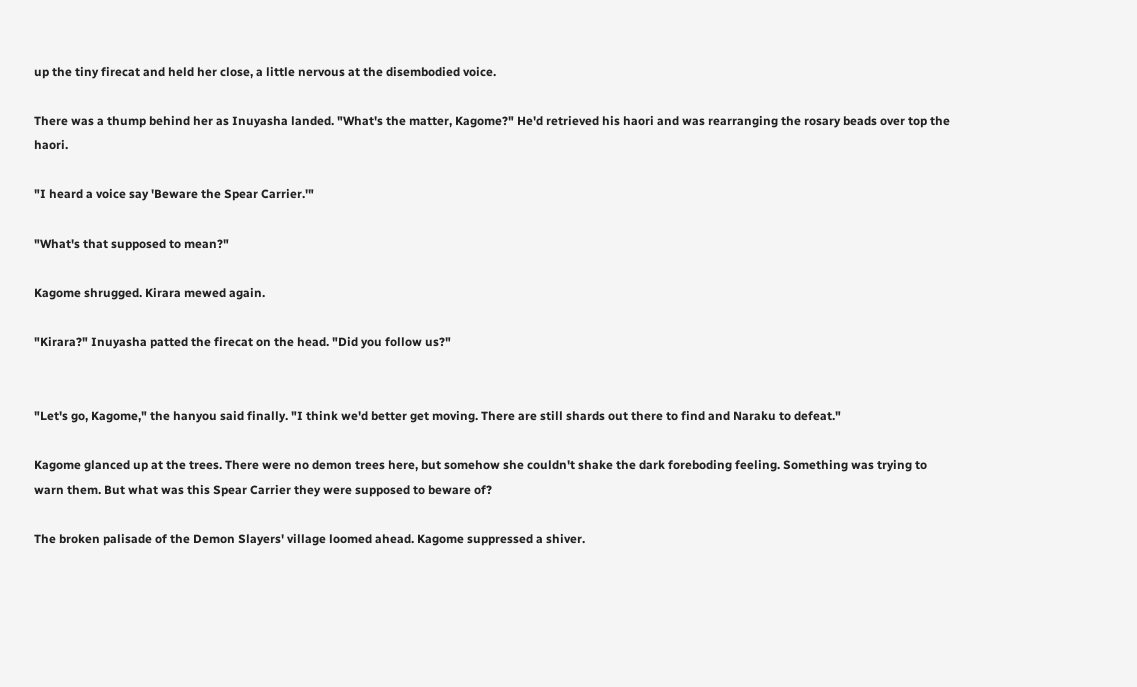up the tiny firecat and held her close, a little nervous at the disembodied voice.

There was a thump behind her as Inuyasha landed. "What's the matter, Kagome?" He'd retrieved his haori and was rearranging the rosary beads over top the haori.

"I heard a voice say 'Beware the Spear Carrier.'"

"What's that supposed to mean?"

Kagome shrugged. Kirara mewed again.

"Kirara?" Inuyasha patted the firecat on the head. "Did you follow us?"


"Let's go, Kagome," the hanyou said finally. "I think we'd better get moving. There are still shards out there to find and Naraku to defeat."

Kagome glanced up at the trees. There were no demon trees here, but somehow she couldn't shake the dark foreboding feeling. Something was trying to warn them. But what was this Spear Carrier they were supposed to beware of?

The broken palisade of the Demon Slayers' village loomed ahead. Kagome suppressed a shiver.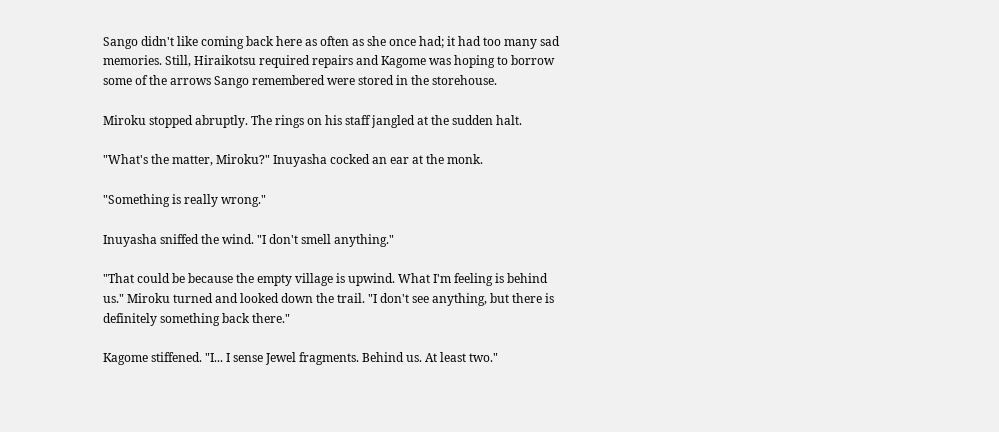Sango didn't like coming back here as often as she once had; it had too many sad memories. Still, Hiraikotsu required repairs and Kagome was hoping to borrow some of the arrows Sango remembered were stored in the storehouse.

Miroku stopped abruptly. The rings on his staff jangled at the sudden halt.

"What's the matter, Miroku?" Inuyasha cocked an ear at the monk.

"Something is really wrong."

Inuyasha sniffed the wind. "I don't smell anything."

"That could be because the empty village is upwind. What I'm feeling is behind us." Miroku turned and looked down the trail. "I don't see anything, but there is definitely something back there."

Kagome stiffened. "I... I sense Jewel fragments. Behind us. At least two."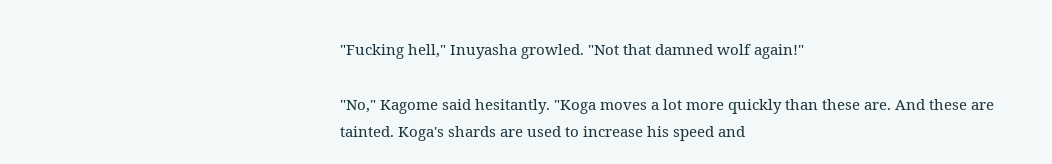"Fucking hell," Inuyasha growled. "Not that damned wolf again!"

"No," Kagome said hesitantly. "Koga moves a lot more quickly than these are. And these are tainted. Koga's shards are used to increase his speed and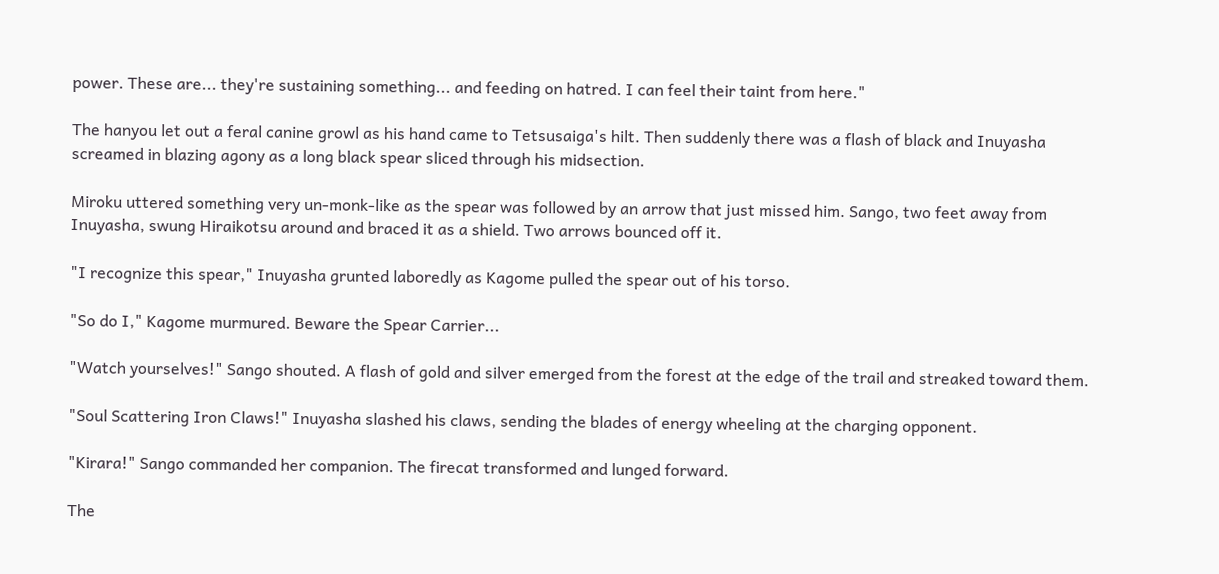power. These are... they're sustaining something... and feeding on hatred. I can feel their taint from here."

The hanyou let out a feral canine growl as his hand came to Tetsusaiga's hilt. Then suddenly there was a flash of black and Inuyasha screamed in blazing agony as a long black spear sliced through his midsection.

Miroku uttered something very un-monk-like as the spear was followed by an arrow that just missed him. Sango, two feet away from Inuyasha, swung Hiraikotsu around and braced it as a shield. Two arrows bounced off it.

"I recognize this spear," Inuyasha grunted laboredly as Kagome pulled the spear out of his torso.

"So do I," Kagome murmured. Beware the Spear Carrier...

"Watch yourselves!" Sango shouted. A flash of gold and silver emerged from the forest at the edge of the trail and streaked toward them.

"Soul Scattering Iron Claws!" Inuyasha slashed his claws, sending the blades of energy wheeling at the charging opponent.

"Kirara!" Sango commanded her companion. The firecat transformed and lunged forward.

The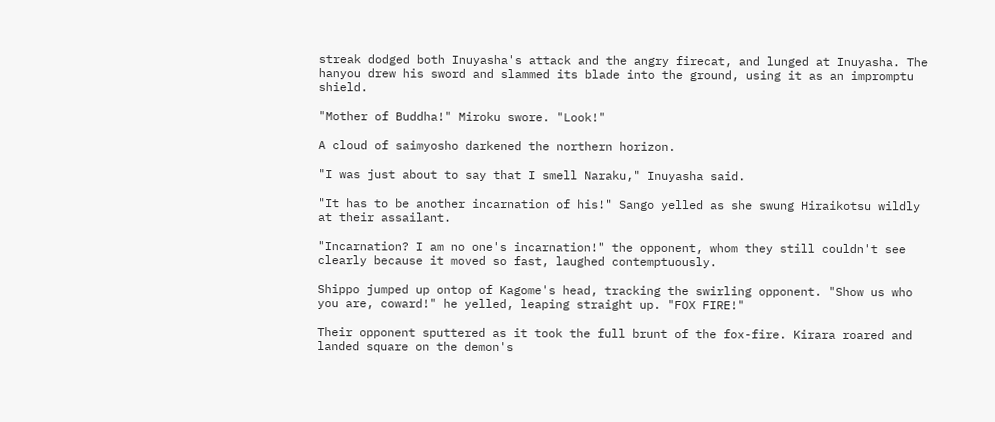streak dodged both Inuyasha's attack and the angry firecat, and lunged at Inuyasha. The hanyou drew his sword and slammed its blade into the ground, using it as an impromptu shield.

"Mother of Buddha!" Miroku swore. "Look!"

A cloud of saimyosho darkened the northern horizon.

"I was just about to say that I smell Naraku," Inuyasha said.

"It has to be another incarnation of his!" Sango yelled as she swung Hiraikotsu wildly at their assailant.

"Incarnation? I am no one's incarnation!" the opponent, whom they still couldn't see clearly because it moved so fast, laughed contemptuously.

Shippo jumped up ontop of Kagome's head, tracking the swirling opponent. "Show us who you are, coward!" he yelled, leaping straight up. "FOX FIRE!"

Their opponent sputtered as it took the full brunt of the fox-fire. Kirara roared and landed square on the demon's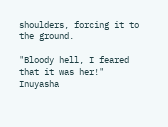shoulders, forcing it to the ground.

"Bloody hell, I feared that it was her!" Inuyasha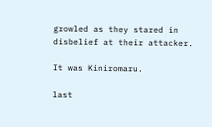growled as they stared in disbelief at their attacker.

It was Kiniromaru.

last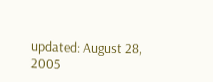updated: August 28, 2005